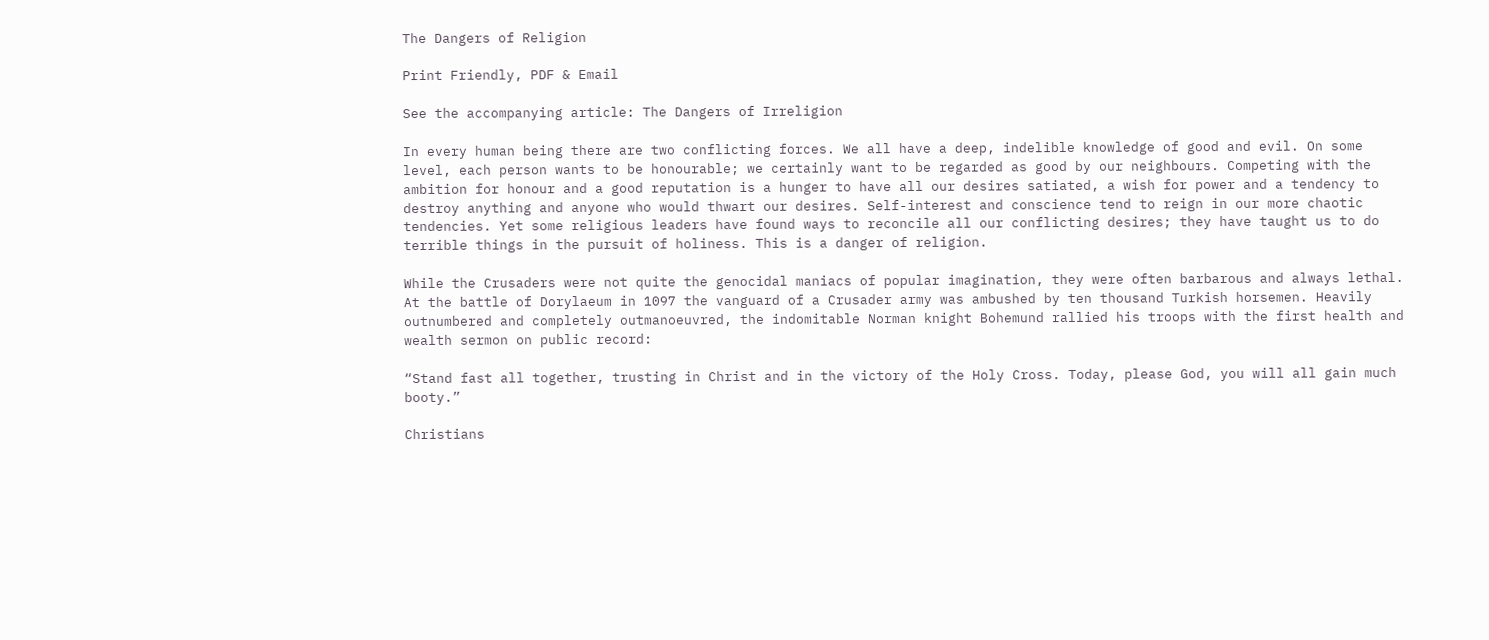The Dangers of Religion

Print Friendly, PDF & Email

See the accompanying article: The Dangers of Irreligion

In every human being there are two conflicting forces. We all have a deep, indelible knowledge of good and evil. On some level, each person wants to be honourable; we certainly want to be regarded as good by our neighbours. Competing with the ambition for honour and a good reputation is a hunger to have all our desires satiated, a wish for power and a tendency to destroy anything and anyone who would thwart our desires. Self-interest and conscience tend to reign in our more chaotic tendencies. Yet some religious leaders have found ways to reconcile all our conflicting desires; they have taught us to do terrible things in the pursuit of holiness. This is a danger of religion.

While the Crusaders were not quite the genocidal maniacs of popular imagination, they were often barbarous and always lethal. At the battle of Dorylaeum in 1097 the vanguard of a Crusader army was ambushed by ten thousand Turkish horsemen. Heavily outnumbered and completely outmanoeuvred, the indomitable Norman knight Bohemund rallied his troops with the first health and wealth sermon on public record:

“Stand fast all together, trusting in Christ and in the victory of the Holy Cross. Today, please God, you will all gain much booty.”

Christians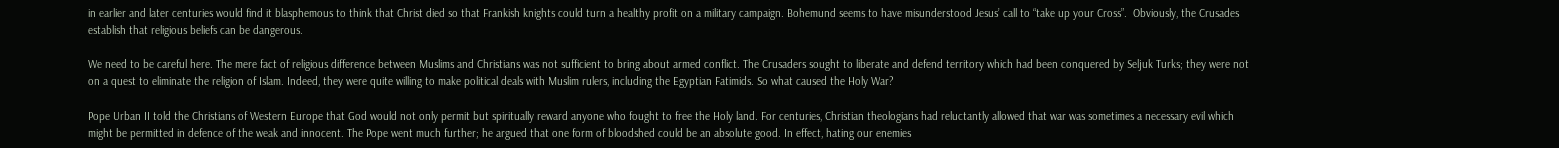in earlier and later centuries would find it blasphemous to think that Christ died so that Frankish knights could turn a healthy profit on a military campaign. Bohemund seems to have misunderstood Jesus’ call to “take up your Cross”.  Obviously, the Crusades establish that religious beliefs can be dangerous.

We need to be careful here. The mere fact of religious difference between Muslims and Christians was not sufficient to bring about armed conflict. The Crusaders sought to liberate and defend territory which had been conquered by Seljuk Turks; they were not on a quest to eliminate the religion of Islam. Indeed, they were quite willing to make political deals with Muslim rulers, including the Egyptian Fatimids. So what caused the Holy War?

Pope Urban II told the Christians of Western Europe that God would not only permit but spiritually reward anyone who fought to free the Holy land. For centuries, Christian theologians had reluctantly allowed that war was sometimes a necessary evil which might be permitted in defence of the weak and innocent. The Pope went much further; he argued that one form of bloodshed could be an absolute good. In effect, hating our enemies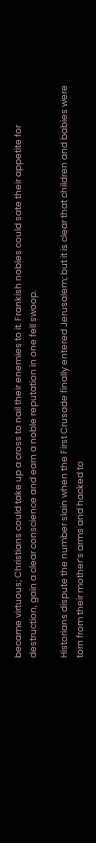became virtuous; Christians could take up a cross to nail their enemies to it. Frankish nobles could sate their appetite for destruction, gain a clear conscience and earn a noble reputation in one fell swoop.

Historians dispute the number slain when the First Crusade finally entered Jerusalem; but it is clear that children and babies were torn from their mother’s arms and hacked to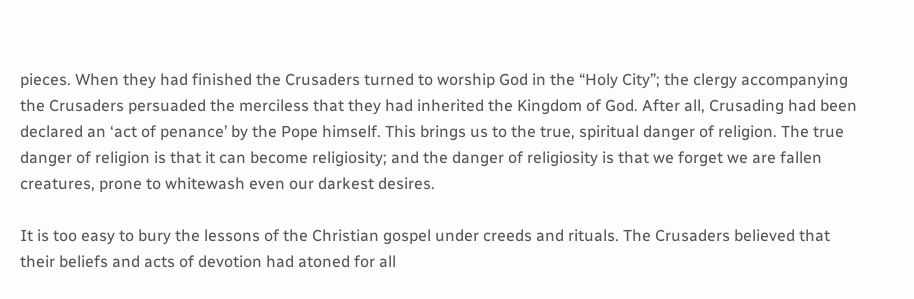pieces. When they had finished the Crusaders turned to worship God in the “Holy City”; the clergy accompanying the Crusaders persuaded the merciless that they had inherited the Kingdom of God. After all, Crusading had been declared an ‘act of penance’ by the Pope himself. This brings us to the true, spiritual danger of religion. The true danger of religion is that it can become religiosity; and the danger of religiosity is that we forget we are fallen creatures, prone to whitewash even our darkest desires.

It is too easy to bury the lessons of the Christian gospel under creeds and rituals. The Crusaders believed that their beliefs and acts of devotion had atoned for all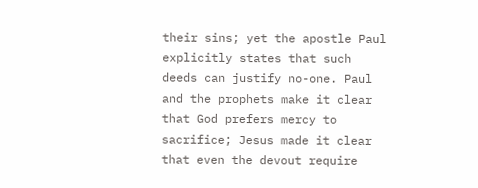their sins; yet the apostle Paul explicitly states that such deeds can justify no-one. Paul and the prophets make it clear that God prefers mercy to sacrifice; Jesus made it clear that even the devout require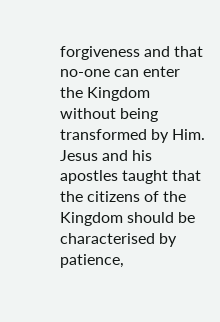forgiveness and that no-one can enter the Kingdom without being transformed by Him. Jesus and his apostles taught that the citizens of the Kingdom should be characterised by patience,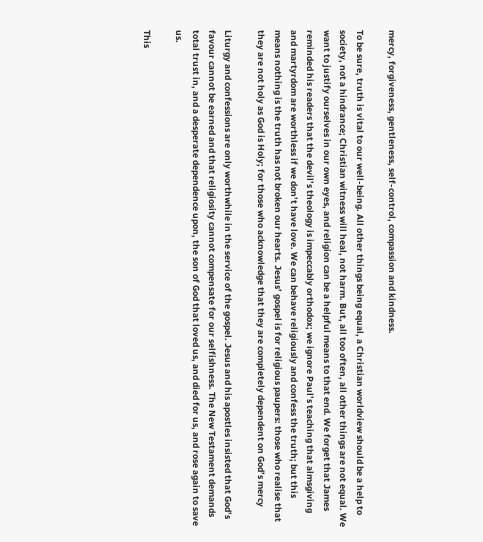mercy, forgiveness, gentleness, self-control, compassion and kindness.

To be sure, truth is vital to our well-being. All other things being equal, a Christian worldview should be a help to society, not a hindrance; Christian witness will heal, not harm. But, all too often, all other things are not equal. We want to justify ourselves in our own eyes, and religion can be a helpful means to that end. We forget that James reminded his readers that the devil’s theology is impeccably orthodox; we ignore Paul’s teaching that almsgiving and martyrdom are worthless if we don’t have love. We can behave religiously and confess the truth; but this means nothing is the truth has not broken our hearts. Jesus’ gospel is for religious paupers: those who realise that they are not holy as God is Holy; for those who acknowledge that they are completely dependent on God’s mercy

Liturgy and confessions are only worthwhile in the service of the gospel. Jesus and his apostles insisted that God’s favour cannot be earned and that religiosity cannot compensate for our selfishness. The New Testament demands total trust in, and a desperate dependence upon, the son of God that loved us, and died for us, and rose again to save us.

This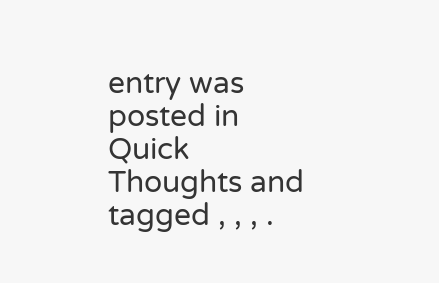entry was posted in Quick Thoughts and tagged , , , .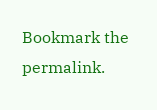Bookmark the permalink.